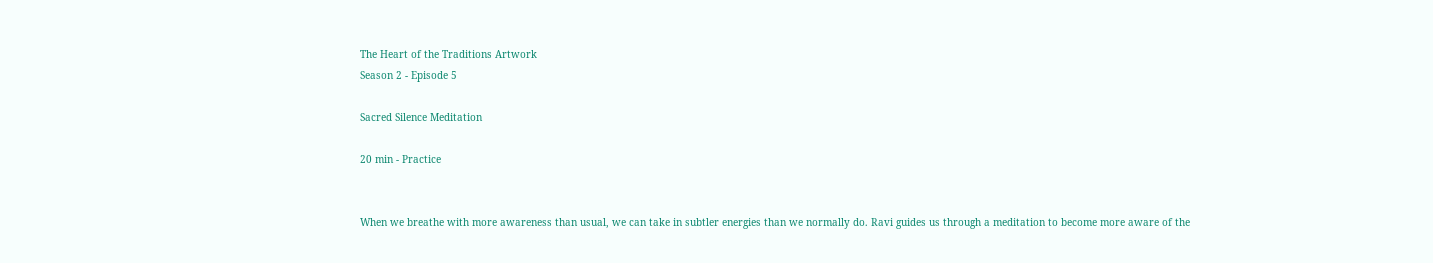The Heart of the Traditions Artwork
Season 2 - Episode 5

Sacred Silence Meditation

20 min - Practice


When we breathe with more awareness than usual, we can take in subtler energies than we normally do. Ravi guides us through a meditation to become more aware of the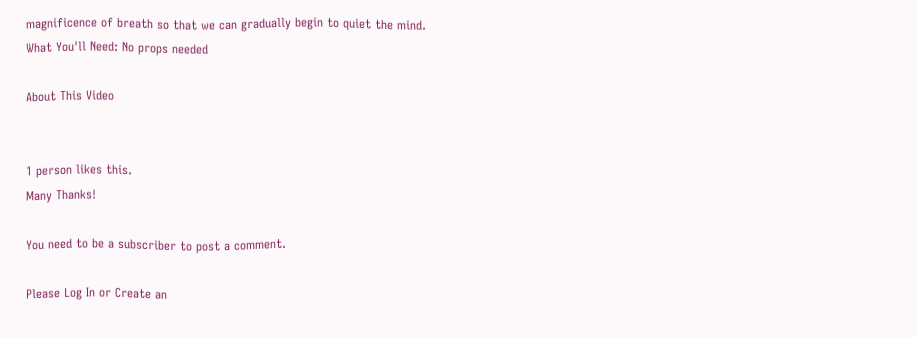magnificence of breath so that we can gradually begin to quiet the mind.
What You'll Need: No props needed

About This Video


1 person likes this.
Many Thanks!

You need to be a subscriber to post a comment.

Please Log In or Create an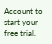Account to start your free trial.